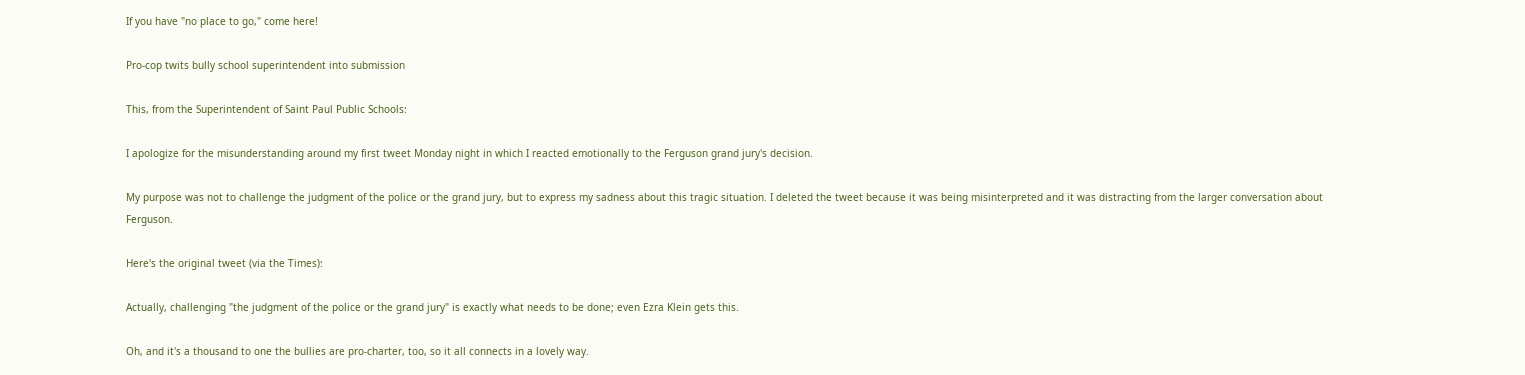If you have "no place to go," come here!

Pro-cop twits bully school superintendent into submission

This, from the Superintendent of Saint Paul Public Schools:

I apologize for the misunderstanding around my first tweet Monday night in which I reacted emotionally to the Ferguson grand jury's decision.

My purpose was not to challenge the judgment of the police or the grand jury, but to express my sadness about this tragic situation. I deleted the tweet because it was being misinterpreted and it was distracting from the larger conversation about Ferguson.

Here's the original tweet (via the Times):

Actually, challenging "the judgment of the police or the grand jury" is exactly what needs to be done; even Ezra Klein gets this.

Oh, and it's a thousand to one the bullies are pro-charter, too, so it all connects in a lovely way.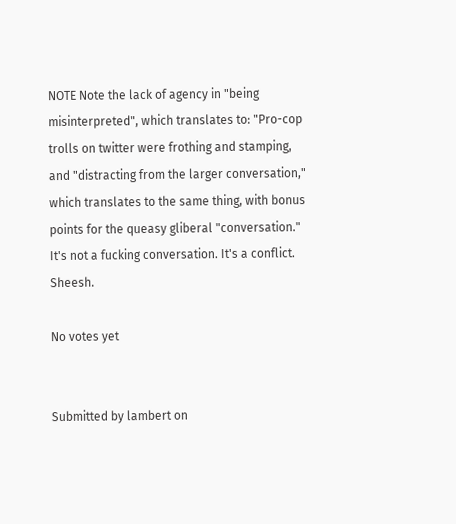NOTE Note the lack of agency in "being misinterpreted", which translates to: "Pro-cop trolls on twitter were frothing and stamping, and "distracting from the larger conversation," which translates to the same thing, with bonus points for the queasy gliberal "conversation." It's not a fucking conversation. It's a conflict. Sheesh.

No votes yet


Submitted by lambert on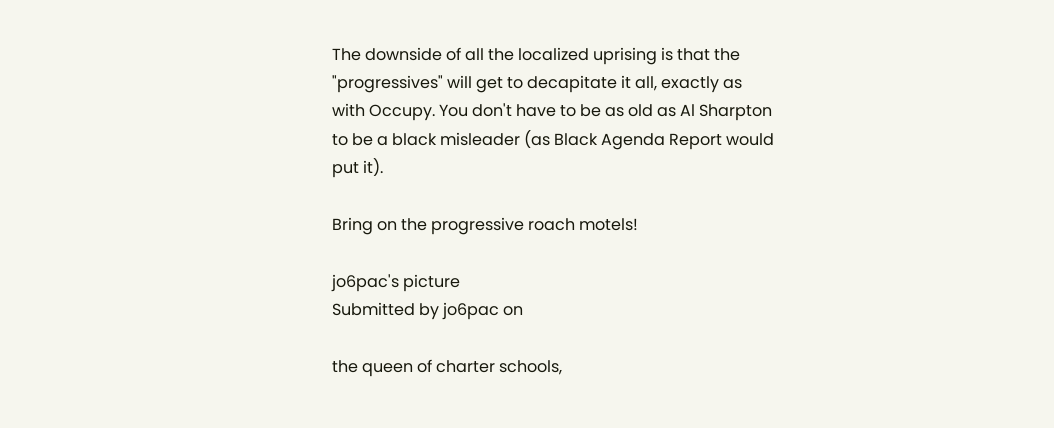The downside of all the localized uprising is that the "progressives" will get to decapitate it all, exactly as with Occupy. You don't have to be as old as Al Sharpton to be a black misleader (as Black Agenda Report would put it).

Bring on the progressive roach motels!

jo6pac's picture
Submitted by jo6pac on

the queen of charter schools,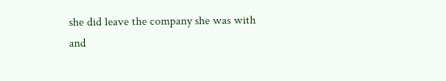she did leave the company she was with and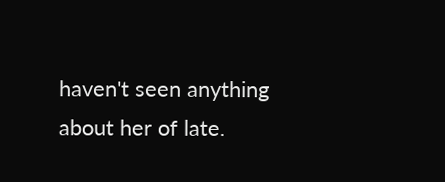haven't seen anything about her of late.